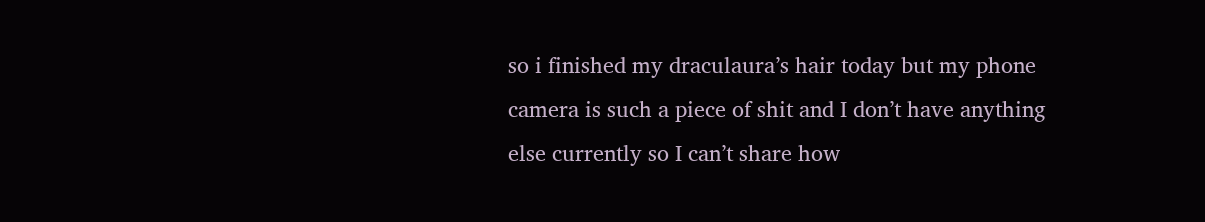so i finished my draculaura’s hair today but my phone camera is such a piece of shit and I don’t have anything else currently so I can’t share how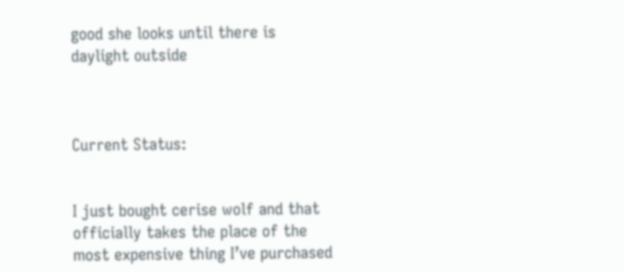good she looks until there is daylight outside



Current Status:


I just bought cerise wolf and that officially takes the place of the most expensive thing I’ve purchased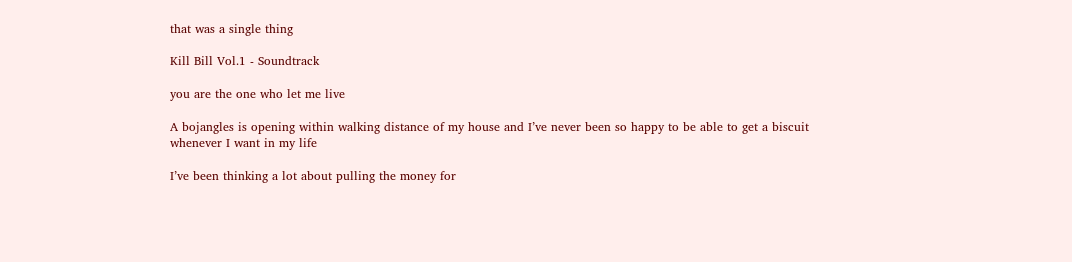that was a single thing

Kill Bill Vol.1 - Soundtrack

you are the one who let me live

A bojangles is opening within walking distance of my house and I’ve never been so happy to be able to get a biscuit whenever I want in my life

I’ve been thinking a lot about pulling the money for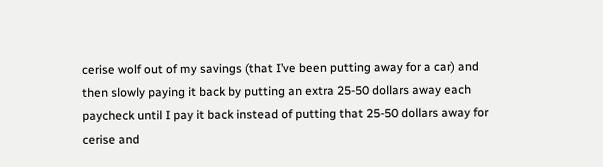cerise wolf out of my savings (that I’ve been putting away for a car) and then slowly paying it back by putting an extra 25-50 dollars away each paycheck until I pay it back instead of putting that 25-50 dollars away for cerise and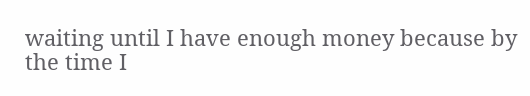waiting until I have enough money because by the time I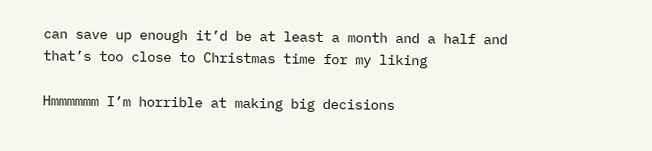can save up enough it’d be at least a month and a half and that’s too close to Christmas time for my liking

Hmmmmmm I’m horrible at making big decisions